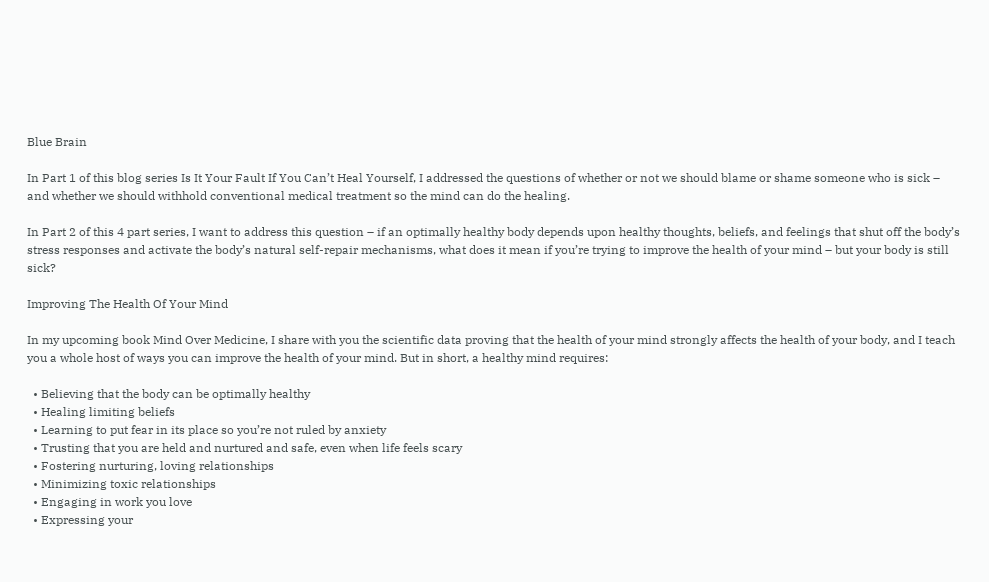Blue Brain

In Part 1 of this blog series Is It Your Fault If You Can’t Heal Yourself, I addressed the questions of whether or not we should blame or shame someone who is sick – and whether we should withhold conventional medical treatment so the mind can do the healing.

In Part 2 of this 4 part series, I want to address this question – if an optimally healthy body depends upon healthy thoughts, beliefs, and feelings that shut off the body’s stress responses and activate the body’s natural self-repair mechanisms, what does it mean if you’re trying to improve the health of your mind – but your body is still sick?

Improving The Health Of Your Mind

In my upcoming book Mind Over Medicine, I share with you the scientific data proving that the health of your mind strongly affects the health of your body, and I teach you a whole host of ways you can improve the health of your mind. But in short, a healthy mind requires:

  • Believing that the body can be optimally healthy
  • Healing limiting beliefs
  • Learning to put fear in its place so you’re not ruled by anxiety
  • Trusting that you are held and nurtured and safe, even when life feels scary
  • Fostering nurturing, loving relationships
  • Minimizing toxic relationships
  • Engaging in work you love
  • Expressing your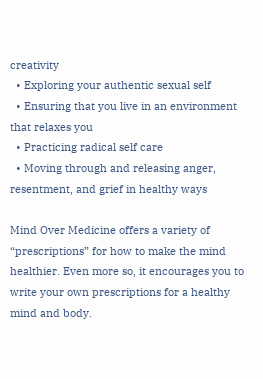creativity
  • Exploring your authentic sexual self
  • Ensuring that you live in an environment that relaxes you
  • Practicing radical self care
  • Moving through and releasing anger, resentment, and grief in healthy ways

Mind Over Medicine offers a variety of “prescriptions” for how to make the mind healthier. Even more so, it encourages you to write your own prescriptions for a healthy mind and body.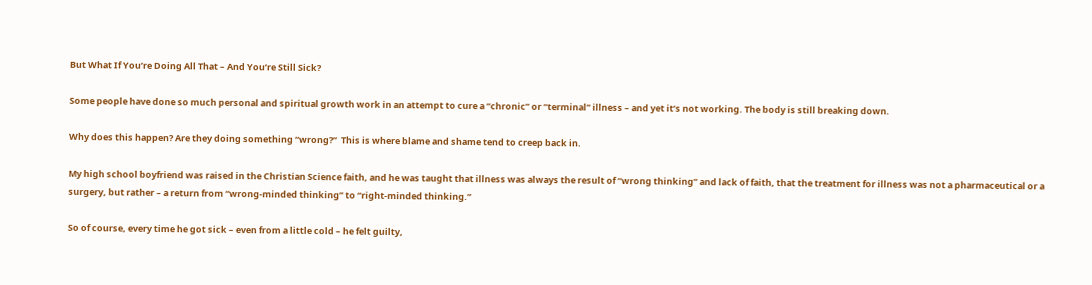But What If You’re Doing All That – And You’re Still Sick?

Some people have done so much personal and spiritual growth work in an attempt to cure a “chronic” or “terminal” illness – and yet it’s not working. The body is still breaking down.

Why does this happen? Are they doing something “wrong?”  This is where blame and shame tend to creep back in.

My high school boyfriend was raised in the Christian Science faith, and he was taught that illness was always the result of “wrong thinking” and lack of faith, that the treatment for illness was not a pharmaceutical or a surgery, but rather – a return from “wrong-minded thinking” to “right-minded thinking.”

So of course, every time he got sick – even from a little cold – he felt guilty,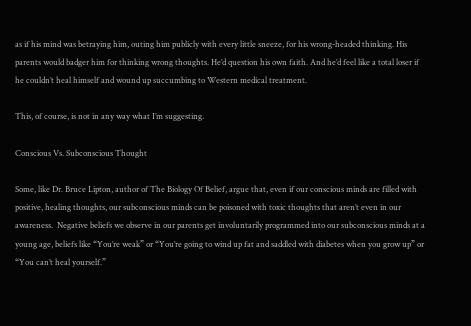as if his mind was betraying him, outing him publicly with every little sneeze, for his wrong-headed thinking. His parents would badger him for thinking wrong thoughts. He’d question his own faith. And he’d feel like a total loser if he couldn’t heal himself and wound up succumbing to Western medical treatment.

This, of course, is not in any way what I’m suggesting.

Conscious Vs. Subconscious Thought

Some, like Dr. Bruce Lipton, author of The Biology Of Belief, argue that, even if our conscious minds are filled with positive, healing thoughts, our subconscious minds can be poisoned with toxic thoughts that aren’t even in our awareness.  Negative beliefs we observe in our parents get involuntarily programmed into our subconscious minds at a young age, beliefs like “You’re weak” or “You’re going to wind up fat and saddled with diabetes when you grow up” or “You can’t heal yourself.”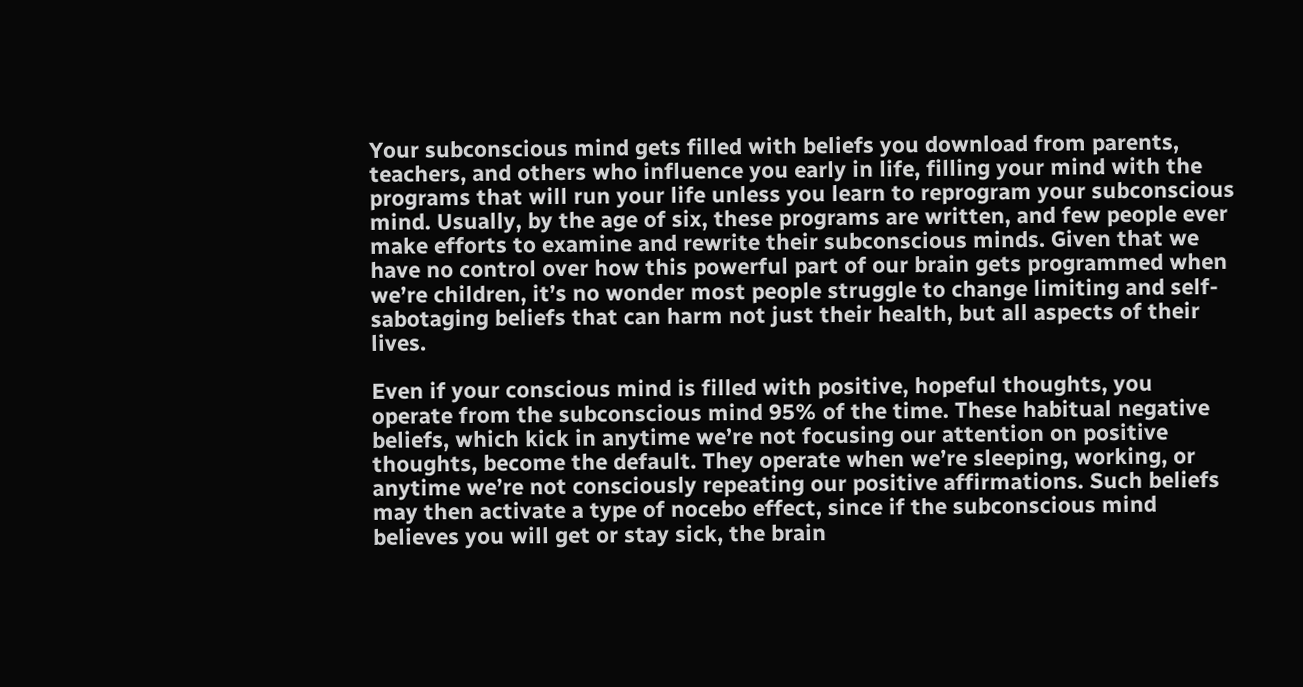Your subconscious mind gets filled with beliefs you download from parents, teachers, and others who influence you early in life, filling your mind with the programs that will run your life unless you learn to reprogram your subconscious mind. Usually, by the age of six, these programs are written, and few people ever make efforts to examine and rewrite their subconscious minds. Given that we have no control over how this powerful part of our brain gets programmed when we’re children, it’s no wonder most people struggle to change limiting and self-sabotaging beliefs that can harm not just their health, but all aspects of their lives.

Even if your conscious mind is filled with positive, hopeful thoughts, you operate from the subconscious mind 95% of the time. These habitual negative beliefs, which kick in anytime we’re not focusing our attention on positive thoughts, become the default. They operate when we’re sleeping, working, or anytime we’re not consciously repeating our positive affirmations. Such beliefs may then activate a type of nocebo effect, since if the subconscious mind believes you will get or stay sick, the brain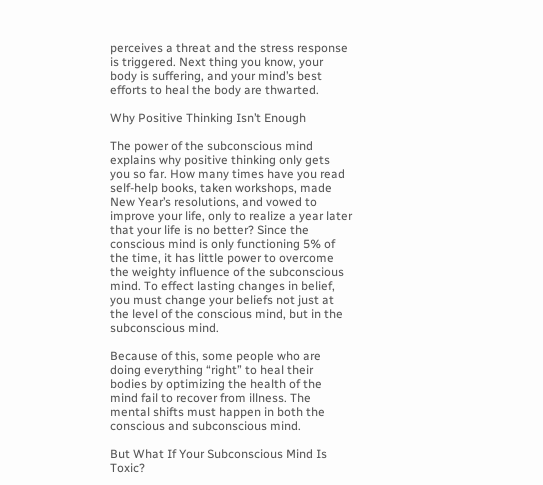perceives a threat and the stress response is triggered. Next thing you know, your body is suffering, and your mind’s best efforts to heal the body are thwarted.

Why Positive Thinking Isn’t Enough

The power of the subconscious mind explains why positive thinking only gets you so far. How many times have you read self-help books, taken workshops, made New Year’s resolutions, and vowed to improve your life, only to realize a year later that your life is no better? Since the conscious mind is only functioning 5% of the time, it has little power to overcome the weighty influence of the subconscious mind. To effect lasting changes in belief, you must change your beliefs not just at the level of the conscious mind, but in the subconscious mind.

Because of this, some people who are doing everything “right” to heal their bodies by optimizing the health of the mind fail to recover from illness. The mental shifts must happen in both the conscious and subconscious mind.

But What If Your Subconscious Mind Is Toxic?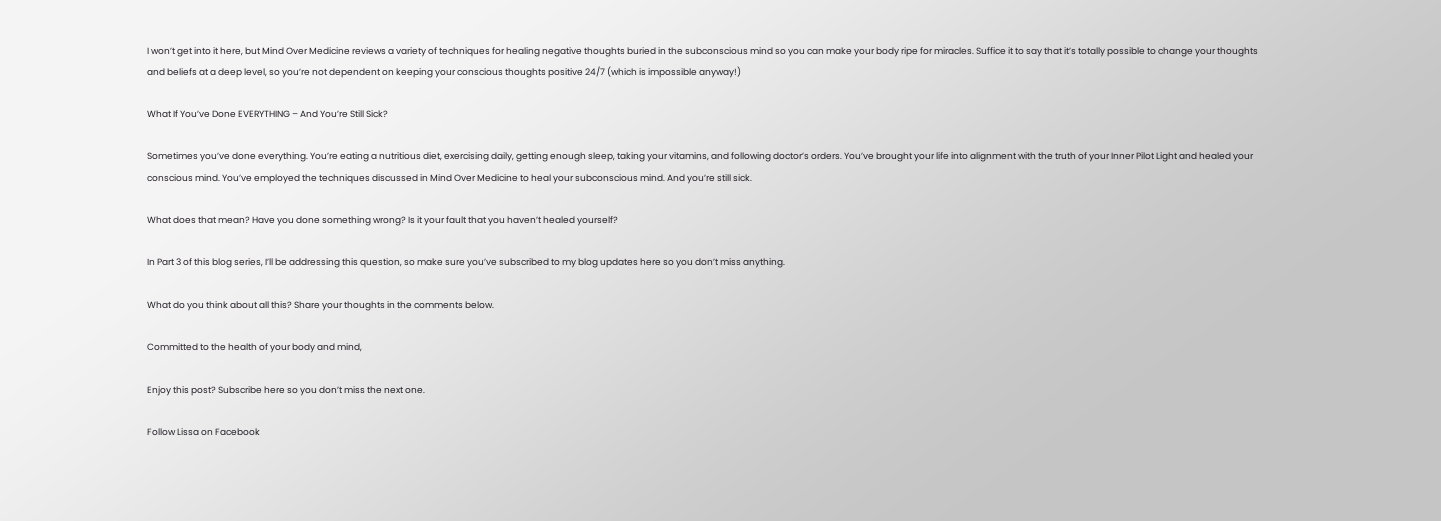I won’t get into it here, but Mind Over Medicine reviews a variety of techniques for healing negative thoughts buried in the subconscious mind so you can make your body ripe for miracles. Suffice it to say that it’s totally possible to change your thoughts and beliefs at a deep level, so you’re not dependent on keeping your conscious thoughts positive 24/7 (which is impossible anyway!)

What If You’ve Done EVERYTHING – And You’re Still Sick?

Sometimes you’ve done everything. You’re eating a nutritious diet, exercising daily, getting enough sleep, taking your vitamins, and following doctor’s orders. You’ve brought your life into alignment with the truth of your Inner Pilot Light and healed your conscious mind. You’ve employed the techniques discussed in Mind Over Medicine to heal your subconscious mind. And you’re still sick.

What does that mean? Have you done something wrong? Is it your fault that you haven’t healed yourself?

In Part 3 of this blog series, I’ll be addressing this question, so make sure you’ve subscribed to my blog updates here so you don’t miss anything.

What do you think about all this? Share your thoughts in the comments below.

Committed to the health of your body and mind,

Enjoy this post? Subscribe here so you don’t miss the next one.

Follow Lissa on Facebook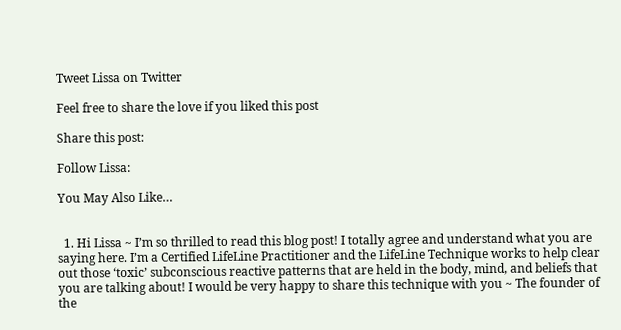Tweet Lissa on Twitter

Feel free to share the love if you liked this post

Share this post:

Follow Lissa:

You May Also Like…


  1. Hi Lissa ~ I’m so thrilled to read this blog post! I totally agree and understand what you are saying here. I’m a Certified LifeLine Practitioner and the LifeLine Technique works to help clear out those ‘toxic’ subconscious reactive patterns that are held in the body, mind, and beliefs that you are talking about! I would be very happy to share this technique with you ~ The founder of the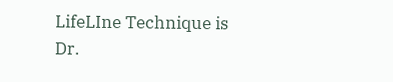LifeLIne Technique is Dr.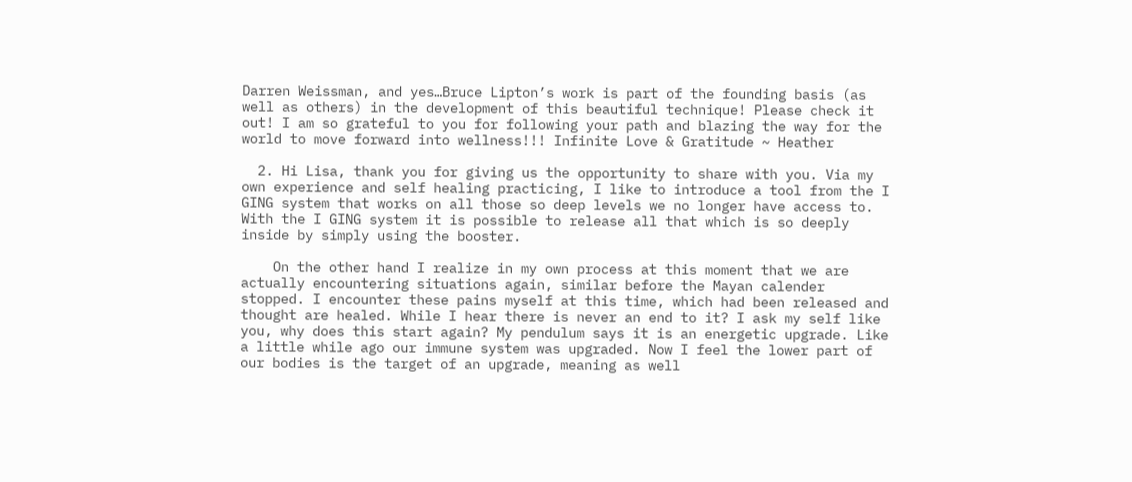Darren Weissman, and yes…Bruce Lipton’s work is part of the founding basis (as well as others) in the development of this beautiful technique! Please check it out! I am so grateful to you for following your path and blazing the way for the world to move forward into wellness!!! Infinite Love & Gratitude ~ Heather

  2. Hi Lisa, thank you for giving us the opportunity to share with you. Via my own experience and self healing practicing, I like to introduce a tool from the I GING system that works on all those so deep levels we no longer have access to. With the I GING system it is possible to release all that which is so deeply inside by simply using the booster.

    On the other hand I realize in my own process at this moment that we are actually encountering situations again, similar before the Mayan calender stopped. I encounter these pains myself at this time, which had been released and thought are healed. While I hear there is never an end to it? I ask my self like you, why does this start again? My pendulum says it is an energetic upgrade. Like a little while ago our immune system was upgraded. Now I feel the lower part of our bodies is the target of an upgrade, meaning as well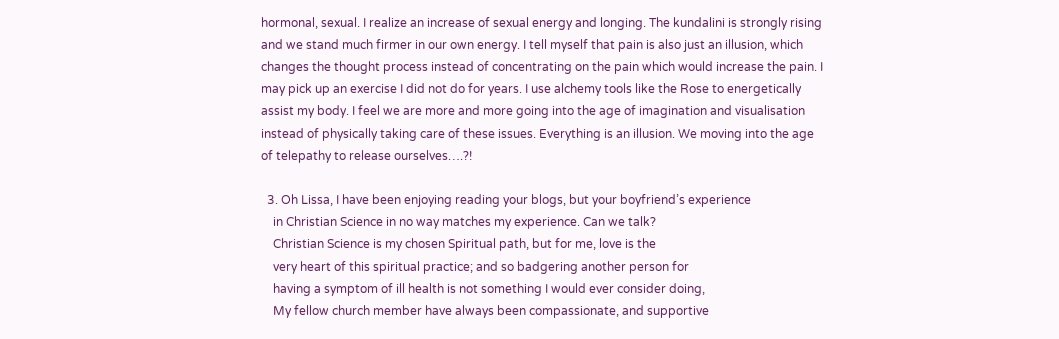hormonal, sexual. I realize an increase of sexual energy and longing. The kundalini is strongly rising and we stand much firmer in our own energy. I tell myself that pain is also just an illusion, which changes the thought process instead of concentrating on the pain which would increase the pain. I may pick up an exercise I did not do for years. I use alchemy tools like the Rose to energetically assist my body. I feel we are more and more going into the age of imagination and visualisation instead of physically taking care of these issues. Everything is an illusion. We moving into the age of telepathy to release ourselves….?!

  3. Oh Lissa, I have been enjoying reading your blogs, but your boyfriend’s experience
    in Christian Science in no way matches my experience. Can we talk?
    Christian Science is my chosen Spiritual path, but for me, love is the
    very heart of this spiritual practice; and so badgering another person for
    having a symptom of ill health is not something I would ever consider doing,
    My fellow church member have always been compassionate, and supportive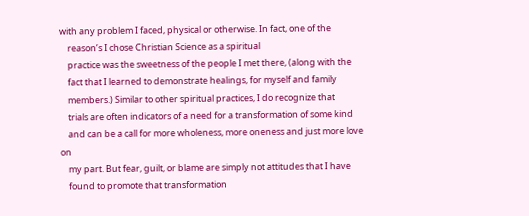with any problem I faced, physical or otherwise. In fact, one of the
    reason’s I chose Christian Science as a spiritual
    practice was the sweetness of the people I met there, (along with the
    fact that I learned to demonstrate healings, for myself and family
    members.) Similar to other spiritual practices, I do recognize that
    trials are often indicators of a need for a transformation of some kind
    and can be a call for more wholeness, more oneness and just more love on
    my part. But fear, guilt, or blame are simply not attitudes that I have
    found to promote that transformation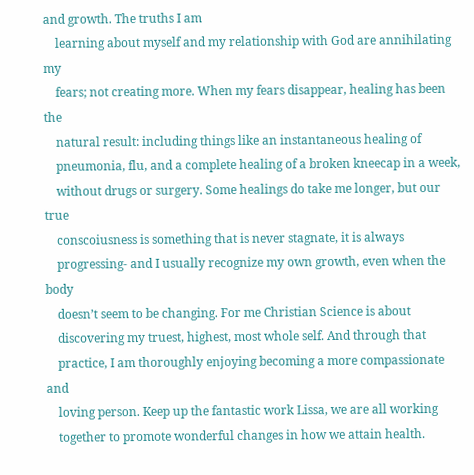and growth. The truths I am
    learning about myself and my relationship with God are annihilating my
    fears; not creating more. When my fears disappear, healing has been the
    natural result: including things like an instantaneous healing of
    pneumonia, flu, and a complete healing of a broken kneecap in a week,
    without drugs or surgery. Some healings do take me longer, but our true
    conscoiusness is something that is never stagnate, it is always
    progressing- and I usually recognize my own growth, even when the body
    doesn’t seem to be changing. For me Christian Science is about
    discovering my truest, highest, most whole self. And through that
    practice, I am thoroughly enjoying becoming a more compassionate and
    loving person. Keep up the fantastic work Lissa, we are all working
    together to promote wonderful changes in how we attain health.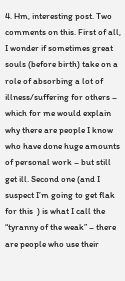4. Hm, interesting post. Two comments on this. First of all, I wonder if sometimes great souls (before birth) take on a role of absorbing a lot of illness/suffering for others – which for me would explain why there are people I know who have done huge amounts of personal work – but still get ill. Second one (and I suspect I’m going to get flak for this  ) is what I call the “tyranny of the weak” – there are people who use their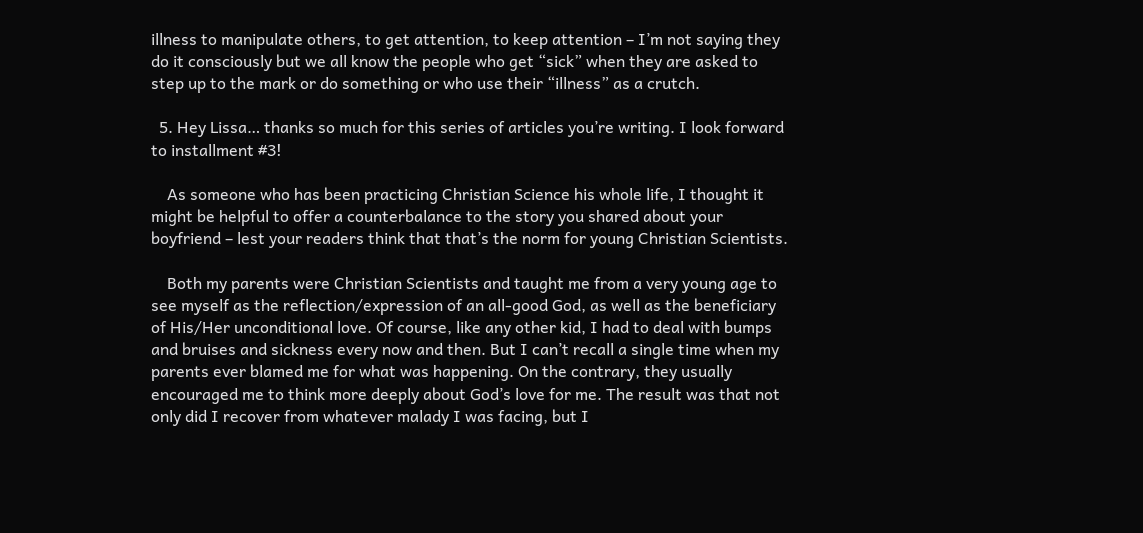illness to manipulate others, to get attention, to keep attention – I’m not saying they do it consciously but we all know the people who get “sick” when they are asked to step up to the mark or do something or who use their “illness” as a crutch.

  5. Hey Lissa… thanks so much for this series of articles you’re writing. I look forward to installment #3!

    As someone who has been practicing Christian Science his whole life, I thought it might be helpful to offer a counterbalance to the story you shared about your boyfriend – lest your readers think that that’s the norm for young Christian Scientists.

    Both my parents were Christian Scientists and taught me from a very young age to see myself as the reflection/expression of an all-good God, as well as the beneficiary of His/Her unconditional love. Of course, like any other kid, I had to deal with bumps and bruises and sickness every now and then. But I can’t recall a single time when my parents ever blamed me for what was happening. On the contrary, they usually encouraged me to think more deeply about God’s love for me. The result was that not only did I recover from whatever malady I was facing, but I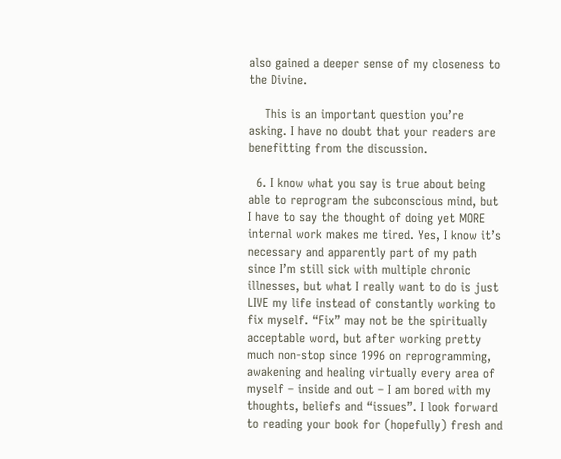also gained a deeper sense of my closeness to the Divine.

    This is an important question you’re asking. I have no doubt that your readers are benefitting from the discussion.

  6. I know what you say is true about being able to reprogram the subconscious mind, but I have to say the thought of doing yet MORE internal work makes me tired. Yes, I know it’s necessary and apparently part of my path since I’m still sick with multiple chronic illnesses, but what I really want to do is just LIVE my life instead of constantly working to fix myself. “Fix” may not be the spiritually acceptable word, but after working pretty much non-stop since 1996 on reprogramming, awakening and healing virtually every area of myself – inside and out – I am bored with my thoughts, beliefs and “issues”. I look forward to reading your book for (hopefully) fresh and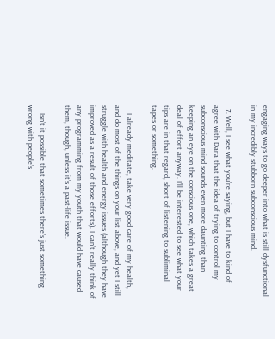engaging ways to go deeper into what is still dysfunctional in my incredibly stubborn subconscious mind.

  7. Well, I see what you’re saying, but I have to kind of agree with Dara that the idea of trying to control my subconscious mind sounds even more daunting than keeping an eye on the conscious one, which takes a great deal of effort anyway. I’ll be interested to see what your tips are in that regard, short of listening to subliminal tapes or something.

    I already meditate, take very good care of my health, and do most of the things on your list above, and yet I still struggle with health and energy issues (although they have improved as a result of those efforts). I can’t really think of any programming from my youth that would have caused them, though, unless it’s a past-life issue.

    Isn’t it possible that sometimes there’s just something wrong with people’s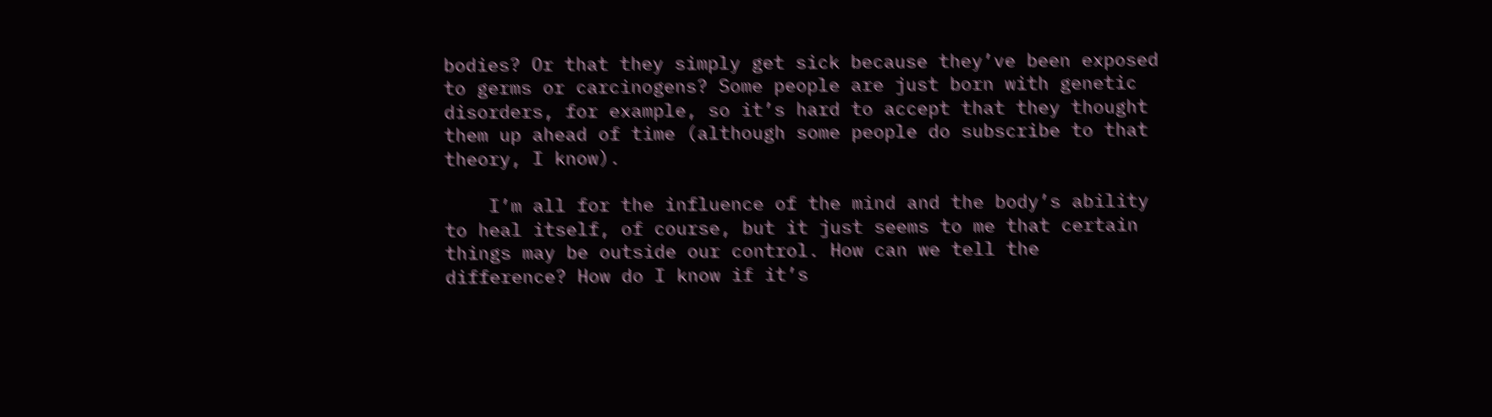bodies? Or that they simply get sick because they’ve been exposed to germs or carcinogens? Some people are just born with genetic disorders, for example, so it’s hard to accept that they thought them up ahead of time (although some people do subscribe to that theory, I know).

    I’m all for the influence of the mind and the body’s ability to heal itself, of course, but it just seems to me that certain things may be outside our control. How can we tell the difference? How do I know if it’s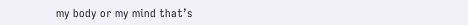my body or my mind that’s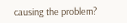causing the problem?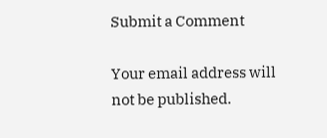Submit a Comment

Your email address will not be published.